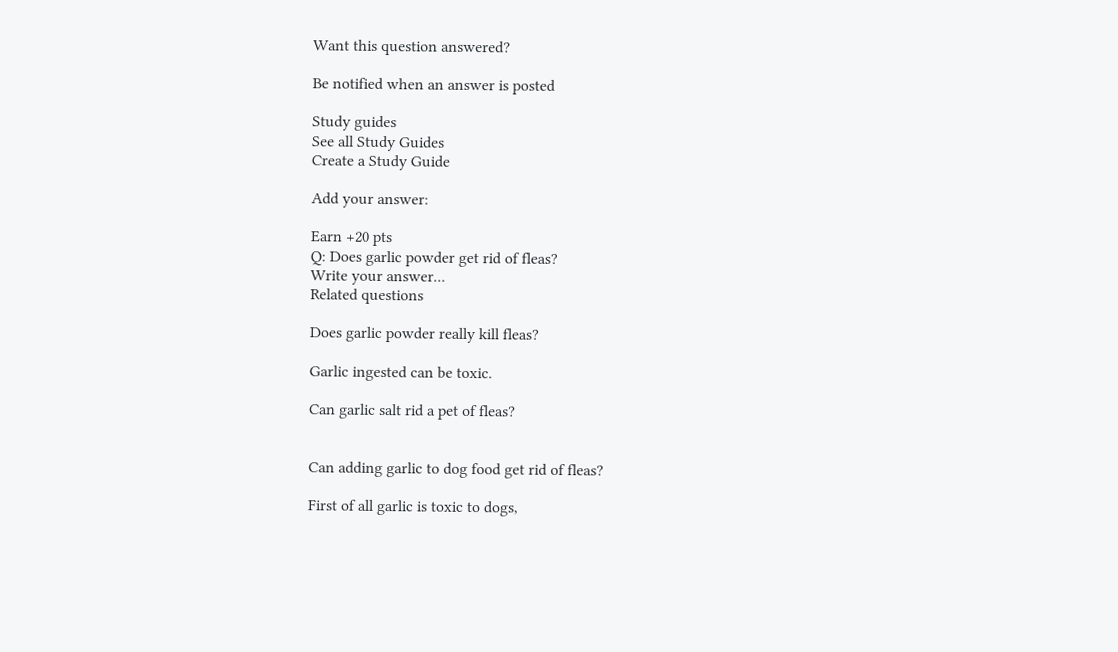Want this question answered?

Be notified when an answer is posted

Study guides
See all Study Guides
Create a Study Guide

Add your answer:

Earn +20 pts
Q: Does garlic powder get rid of fleas?
Write your answer...
Related questions

Does garlic powder really kill fleas?

Garlic ingested can be toxic.

Can garlic salt rid a pet of fleas?


Can adding garlic to dog food get rid of fleas?

First of all garlic is toxic to dogs,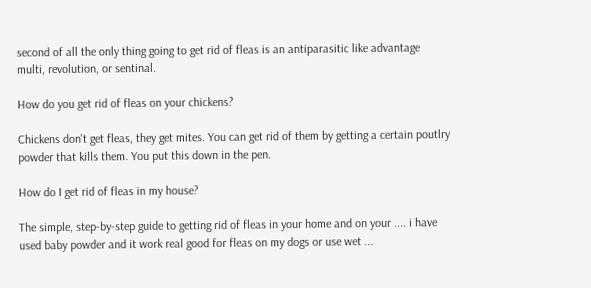second of all the only thing going to get rid of fleas is an antiparasitic like advantage multi, revolution, or sentinal.

How do you get rid of fleas on your chickens?

Chickens don't get fleas, they get mites. You can get rid of them by getting a certain poutlry powder that kills them. You put this down in the pen.

How do I get rid of fleas in my house?

The simple, step-by-step guide to getting rid of fleas in your home and on your .... i have used baby powder and it work real good for fleas on my dogs or use wet ...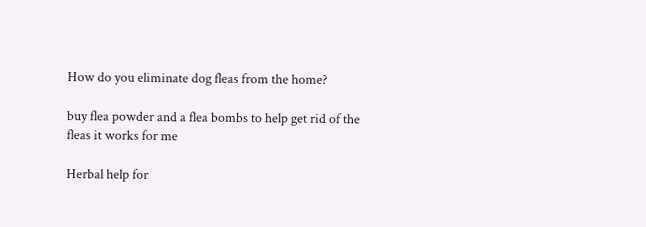How do you eliminate dog fleas from the home?

buy flea powder and a flea bombs to help get rid of the fleas it works for me

Herbal help for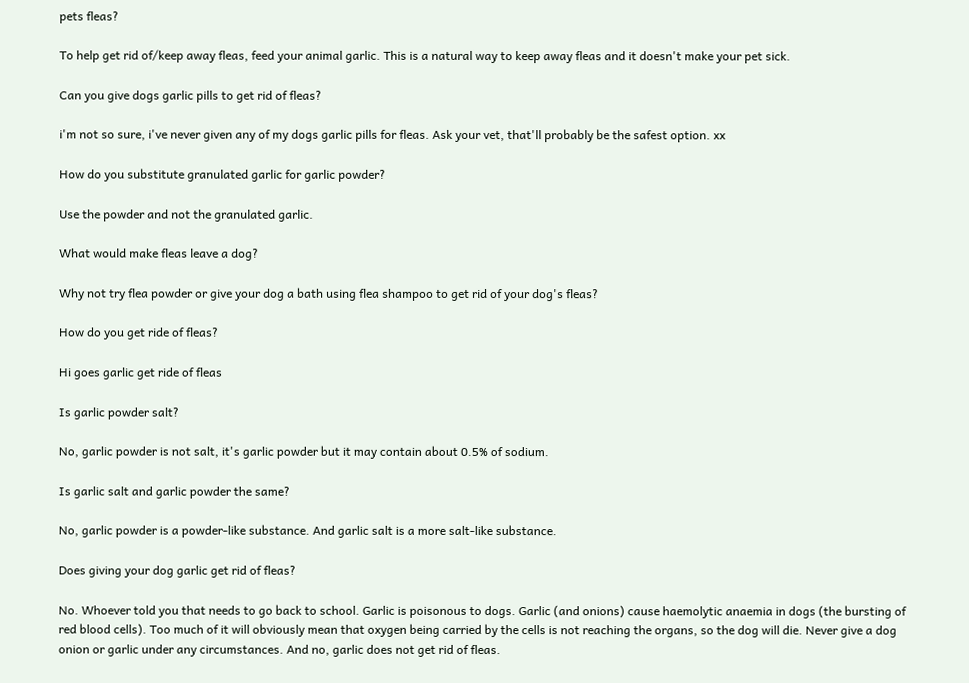pets fleas?

To help get rid of/keep away fleas, feed your animal garlic. This is a natural way to keep away fleas and it doesn't make your pet sick.

Can you give dogs garlic pills to get rid of fleas?

i'm not so sure, i've never given any of my dogs garlic pills for fleas. Ask your vet, that'll probably be the safest option. xx

How do you substitute granulated garlic for garlic powder?

Use the powder and not the granulated garlic.

What would make fleas leave a dog?

Why not try flea powder or give your dog a bath using flea shampoo to get rid of your dog's fleas?

How do you get ride of fleas?

Hi goes garlic get ride of fleas

Is garlic powder salt?

No, garlic powder is not salt, it's garlic powder but it may contain about 0.5% of sodium.

Is garlic salt and garlic powder the same?

No, garlic powder is a powder-like substance. And garlic salt is a more salt-like substance.

Does giving your dog garlic get rid of fleas?

No. Whoever told you that needs to go back to school. Garlic is poisonous to dogs. Garlic (and onions) cause haemolytic anaemia in dogs (the bursting of red blood cells). Too much of it will obviously mean that oxygen being carried by the cells is not reaching the organs, so the dog will die. Never give a dog onion or garlic under any circumstances. And no, garlic does not get rid of fleas.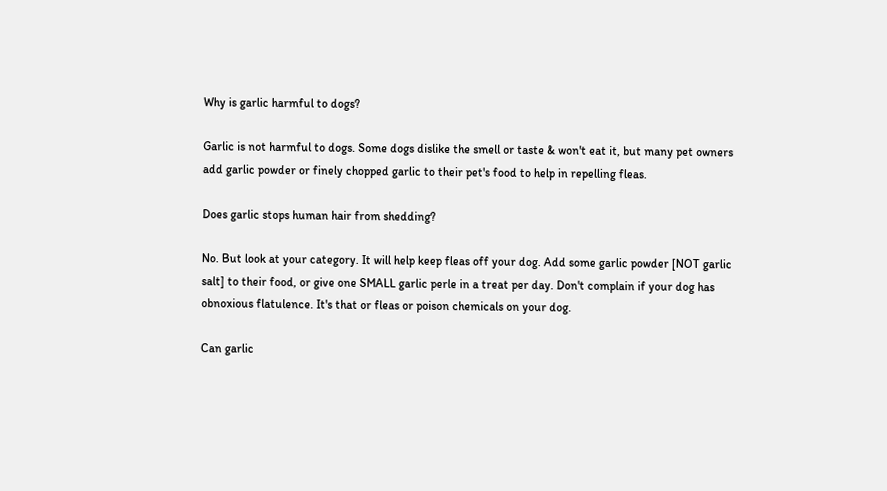Why is garlic harmful to dogs?

Garlic is not harmful to dogs. Some dogs dislike the smell or taste & won't eat it, but many pet owners add garlic powder or finely chopped garlic to their pet's food to help in repelling fleas.

Does garlic stops human hair from shedding?

No. But look at your category. It will help keep fleas off your dog. Add some garlic powder [NOT garlic salt] to their food, or give one SMALL garlic perle in a treat per day. Don't complain if your dog has obnoxious flatulence. It's that or fleas or poison chemicals on your dog.

Can garlic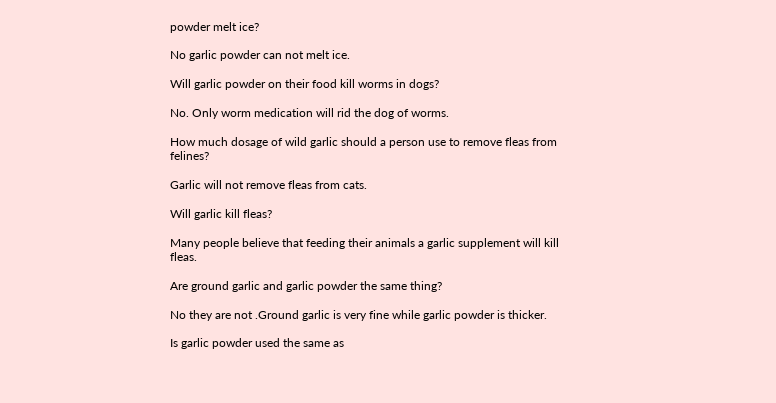powder melt ice?

No garlic powder can not melt ice.

Will garlic powder on their food kill worms in dogs?

No. Only worm medication will rid the dog of worms.

How much dosage of wild garlic should a person use to remove fleas from felines?

Garlic will not remove fleas from cats.

Will garlic kill fleas?

Many people believe that feeding their animals a garlic supplement will kill fleas.

Are ground garlic and garlic powder the same thing?

No they are not .Ground garlic is very fine while garlic powder is thicker.

Is garlic powder used the same as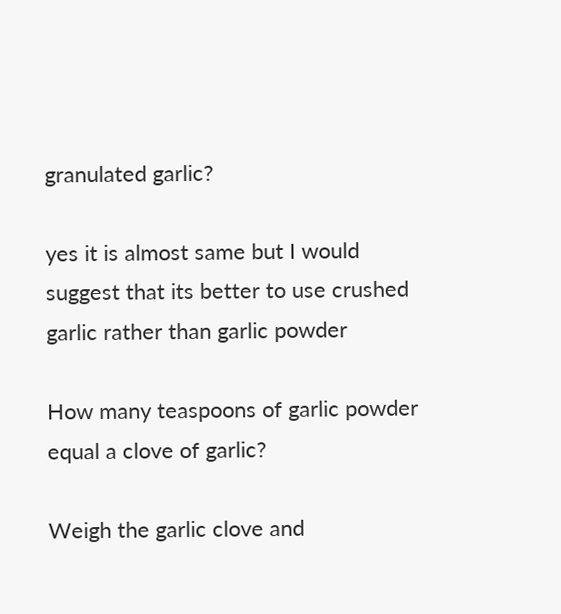granulated garlic?

yes it is almost same but I would suggest that its better to use crushed garlic rather than garlic powder

How many teaspoons of garlic powder equal a clove of garlic?

Weigh the garlic clove and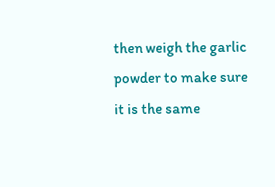then weigh the garlic powder to make sure it is the same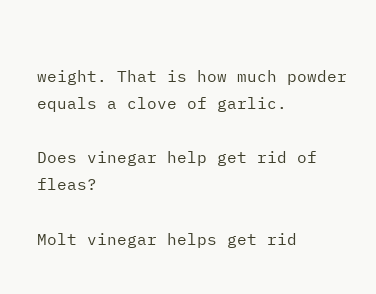weight. That is how much powder equals a clove of garlic.

Does vinegar help get rid of fleas?

Molt vinegar helps get rid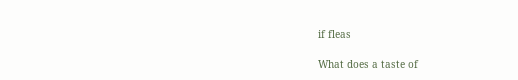if fleas

What does a taste of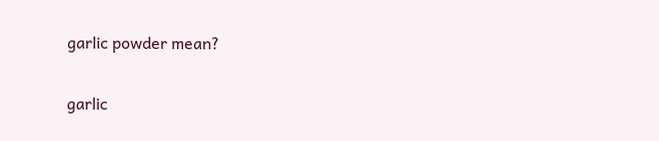garlic powder mean?

garlic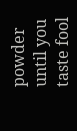powder until you taste fool